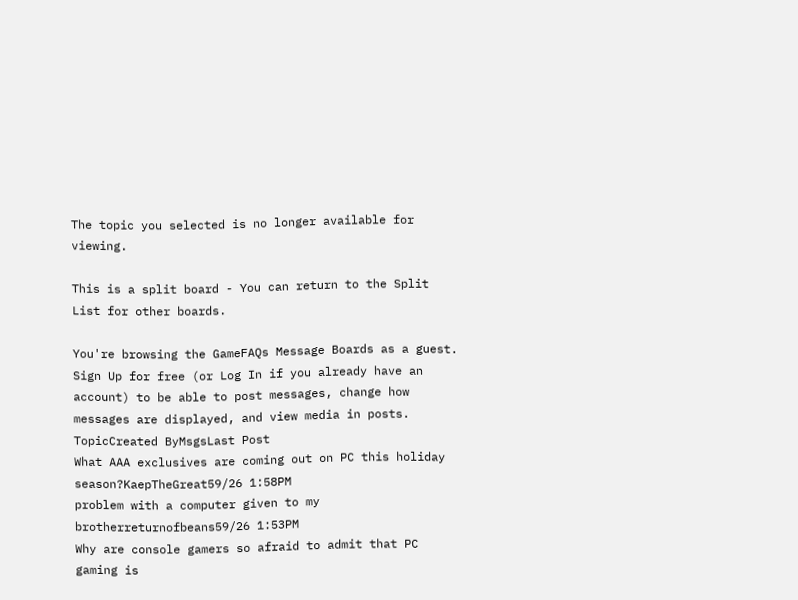The topic you selected is no longer available for viewing.

This is a split board - You can return to the Split List for other boards.

You're browsing the GameFAQs Message Boards as a guest. Sign Up for free (or Log In if you already have an account) to be able to post messages, change how messages are displayed, and view media in posts.
TopicCreated ByMsgsLast Post
What AAA exclusives are coming out on PC this holiday season?KaepTheGreat59/26 1:58PM
problem with a computer given to my brotherreturnofbeans59/26 1:53PM
Why are console gamers so afraid to admit that PC gaming is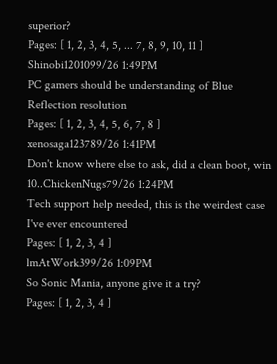superior?
Pages: [ 1, 2, 3, 4, 5, ... 7, 8, 9, 10, 11 ]
Shinobi1201099/26 1:49PM
PC gamers should be understanding of Blue Reflection resolution
Pages: [ 1, 2, 3, 4, 5, 6, 7, 8 ]
xenosaga123789/26 1:41PM
Don't know where else to ask, did a clean boot, win 10..ChickenNugs79/26 1:24PM
Tech support help needed, this is the weirdest case I've ever encountered
Pages: [ 1, 2, 3, 4 ]
lmAtWork399/26 1:09PM
So Sonic Mania, anyone give it a try?
Pages: [ 1, 2, 3, 4 ]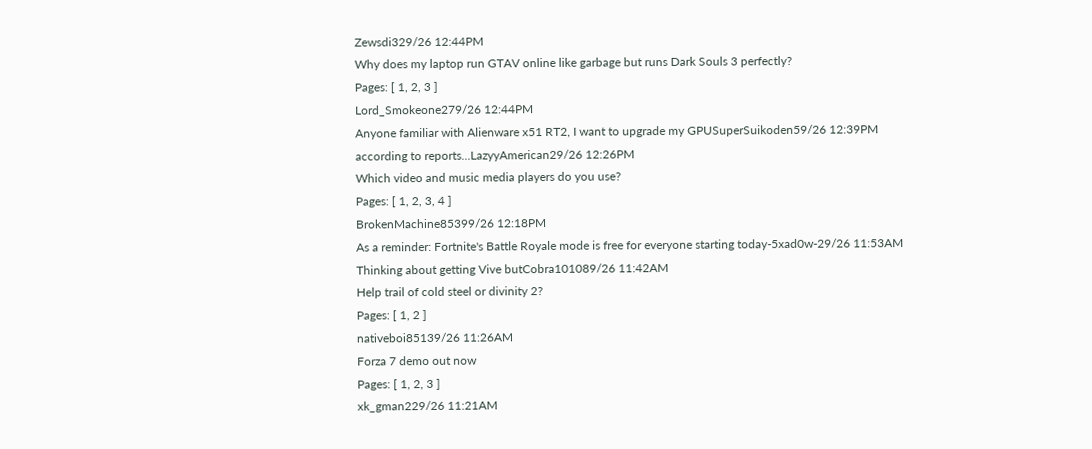Zewsdi329/26 12:44PM
Why does my laptop run GTAV online like garbage but runs Dark Souls 3 perfectly?
Pages: [ 1, 2, 3 ]
Lord_Smokeone279/26 12:44PM
Anyone familiar with Alienware x51 RT2, I want to upgrade my GPUSuperSuikoden59/26 12:39PM
according to reports...LazyyAmerican29/26 12:26PM
Which video and music media players do you use?
Pages: [ 1, 2, 3, 4 ]
BrokenMachine85399/26 12:18PM
As a reminder: Fortnite's Battle Royale mode is free for everyone starting today-5xad0w-29/26 11:53AM
Thinking about getting Vive butCobra101089/26 11:42AM
Help trail of cold steel or divinity 2?
Pages: [ 1, 2 ]
nativeboi85139/26 11:26AM
Forza 7 demo out now
Pages: [ 1, 2, 3 ]
xk_gman229/26 11:21AM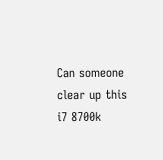Can someone clear up this i7 8700k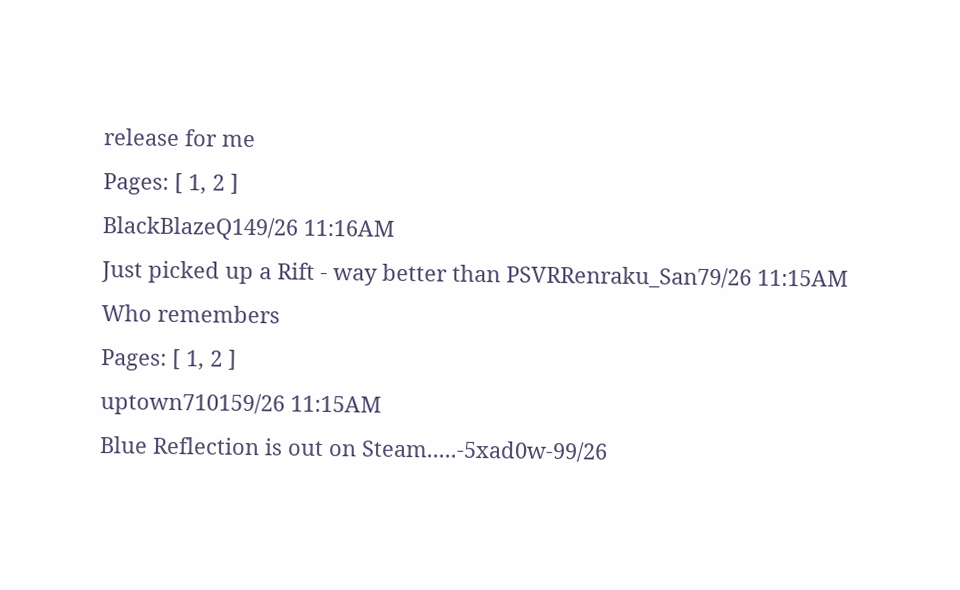release for me
Pages: [ 1, 2 ]
BlackBlazeQ149/26 11:16AM
Just picked up a Rift - way better than PSVRRenraku_San79/26 11:15AM
Who remembers
Pages: [ 1, 2 ]
uptown710159/26 11:15AM
Blue Reflection is out on Steam.....-5xad0w-99/26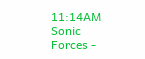11:14AM
Sonic Forces -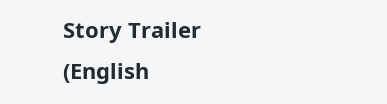Story Trailer (English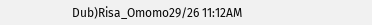Dub)Risa_Omomo29/26 11:12AM